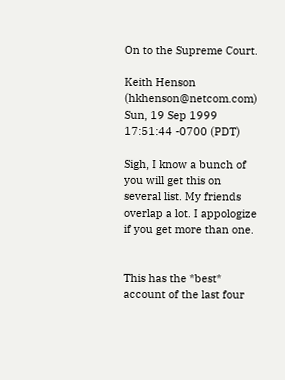On to the Supreme Court.

Keith Henson (hkhenson@netcom.com)
Sun, 19 Sep 1999 17:51:44 -0700 (PDT)

Sigh, I know a bunch of you will get this on several list. My friends overlap a lot. I appologize if you get more than one.


This has the *best* account of the last four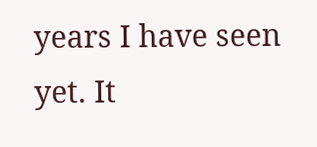years I have seen yet. It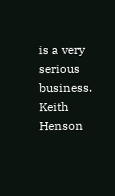is a very serious business. Keith Henson